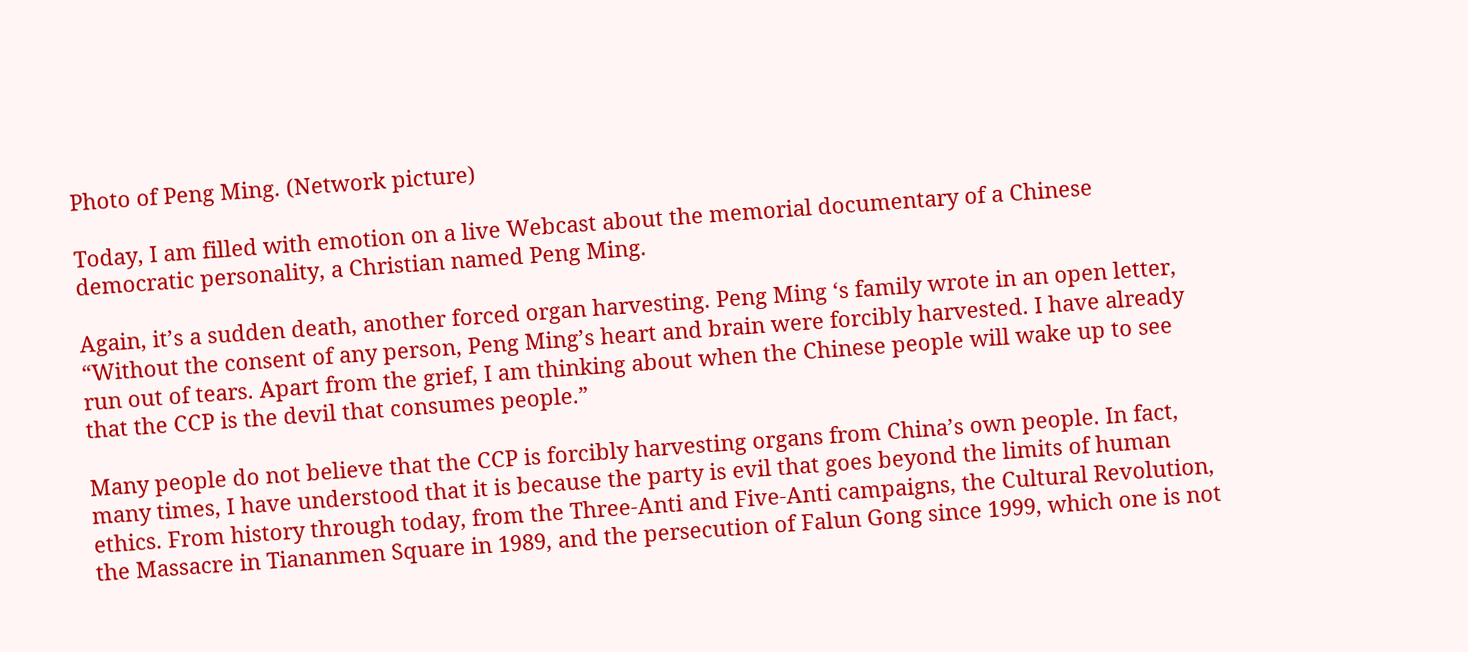Photo of Peng Ming. (Network picture)

Today, I am filled with emotion on a live Webcast about the memorial documentary of a Chinese democratic personality, a Christian named Peng Ming.

Again, it’s a sudden death, another forced organ harvesting. Peng Ming ‘s family wrote in an open letter, “Without the consent of any person, Peng Ming’s heart and brain were forcibly harvested. I have already run out of tears. Apart from the grief, I am thinking about when the Chinese people will wake up to see that the CCP is the devil that consumes people.”

Many people do not believe that the CCP is forcibly harvesting organs from China’s own people. In fact, many times, I have understood that it is because the party is evil that goes beyond the limits of human ethics. From history through today, from the Three-Anti and Five-Anti campaigns, the Cultural Revolution, the Massacre in Tiananmen Square in 1989, and the persecution of Falun Gong since 1999, which one is not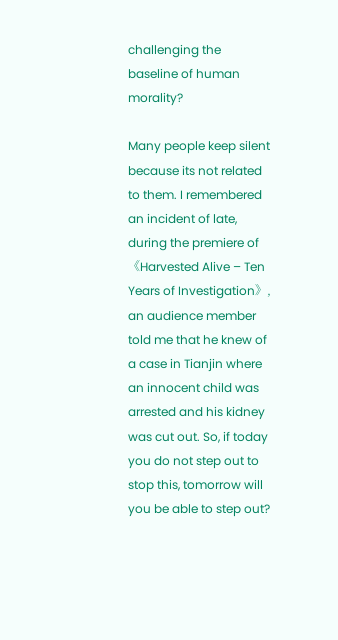challenging the baseline of human morality?

Many people keep silent because its not related to them. I remembered an incident of late, during the premiere of《Harvested Alive – Ten Years of Investigation》, an audience member told me that he knew of a case in Tianjin where an innocent child was arrested and his kidney was cut out. So, if today you do not step out to stop this, tomorrow will you be able to step out?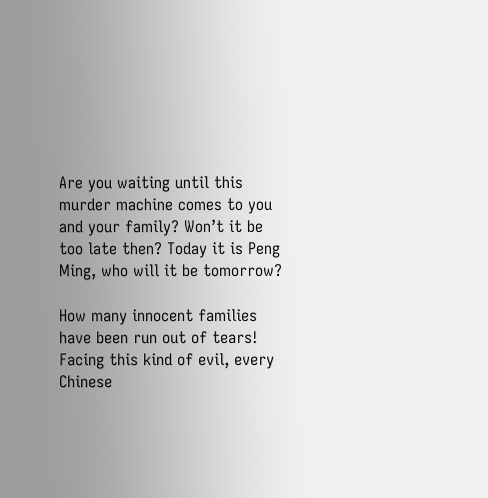Are you waiting until this murder machine comes to you and your family? Won’t it be too late then? Today it is Peng Ming, who will it be tomorrow?

How many innocent families have been run out of tears! Facing this kind of evil, every Chinese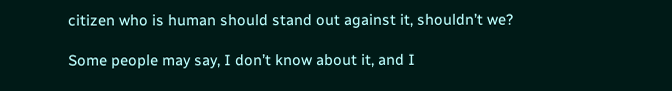citizen who is human should stand out against it, shouldn’t we?

Some people may say, I don’t know about it, and I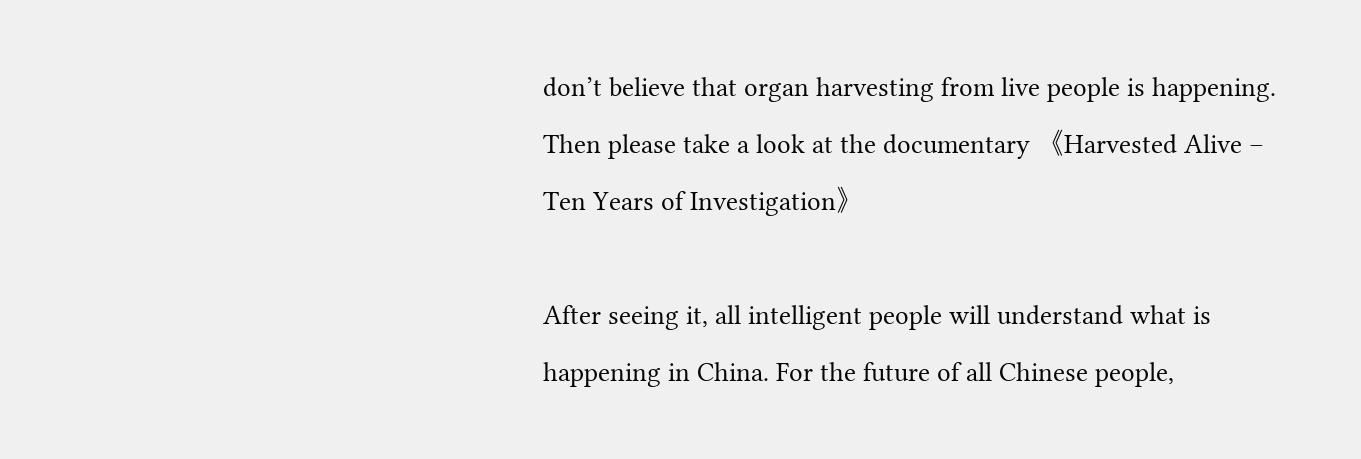don’t believe that organ harvesting from live people is happening. Then please take a look at the documentary 《Harvested Alive – Ten Years of Investigation》

After seeing it, all intelligent people will understand what is happening in China. For the future of all Chinese people,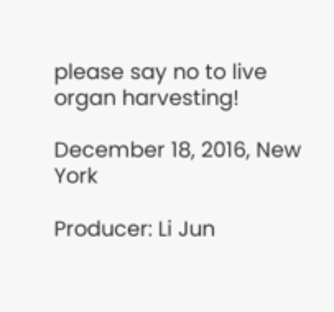please say no to live organ harvesting!

December 18, 2016, New York

Producer: Li Jun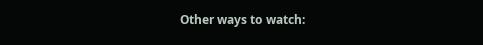Other ways to watch: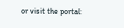or visit the portal: